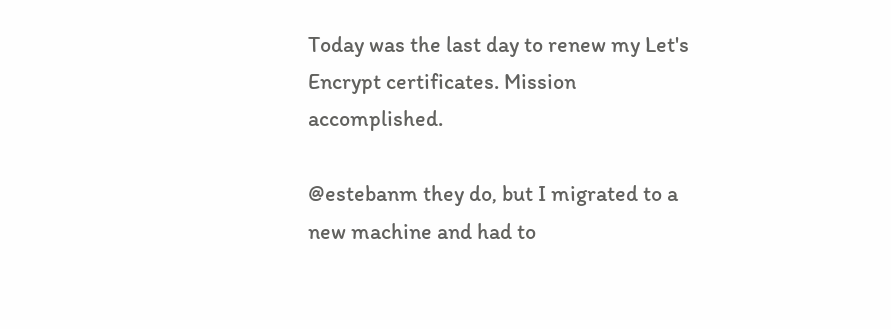Today was the last day to renew my Let's Encrypt certificates. Mission accomplished.

@estebanm they do, but I migrated to a new machine and had to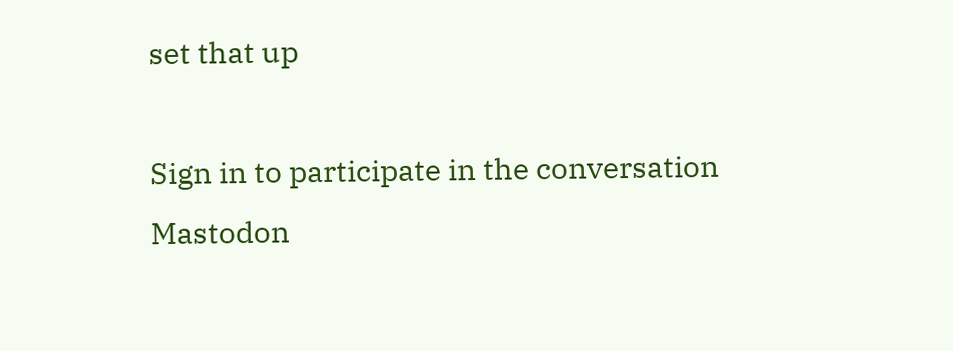set that up

Sign in to participate in the conversation Mastodon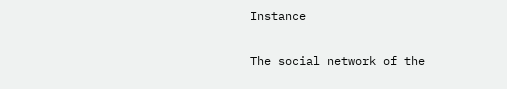Instance

The social network of the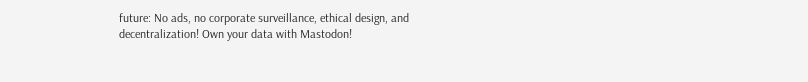future: No ads, no corporate surveillance, ethical design, and decentralization! Own your data with Mastodon!